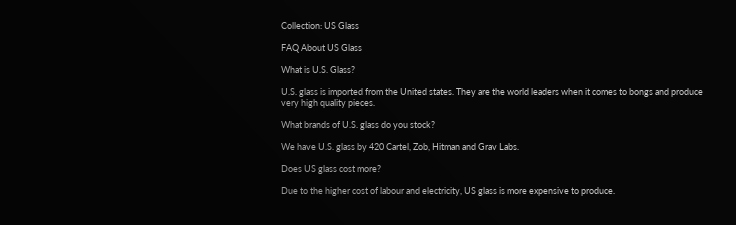Collection: US Glass

FAQ About US Glass

What is U.S. Glass?

U.S. glass is imported from the United states. They are the world leaders when it comes to bongs and produce very high quality pieces.

What brands of U.S. glass do you stock?

We have U.S. glass by 420 Cartel, Zob, Hitman and Grav Labs.

Does US glass cost more?

Due to the higher cost of labour and electricity, US glass is more expensive to produce.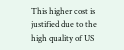This higher cost is justified due to the high quality of US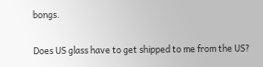bongs.

Does US glass have to get shipped to me from the US?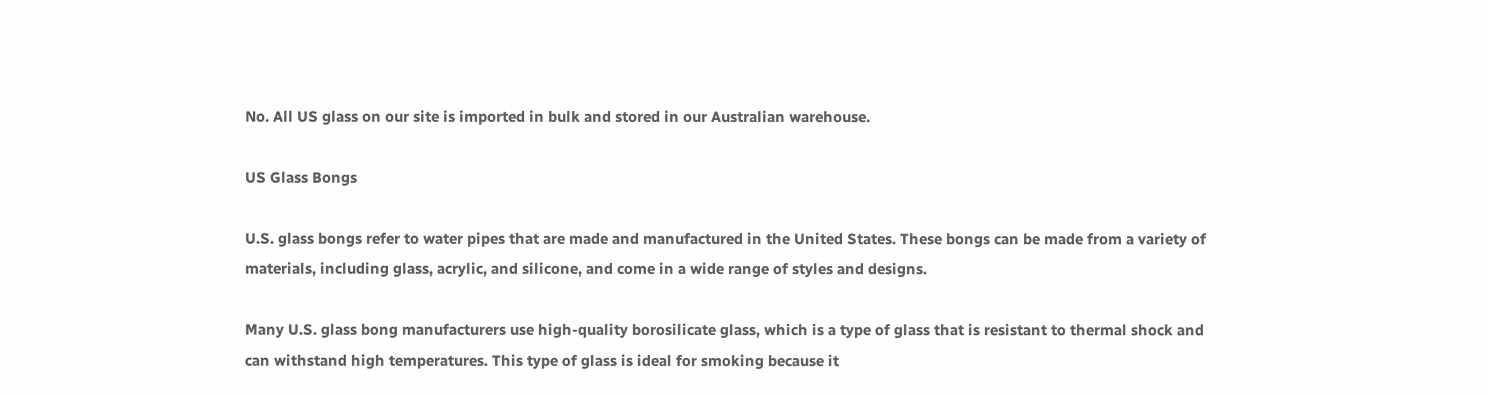No. All US glass on our site is imported in bulk and stored in our Australian warehouse.

US Glass Bongs

U.S. glass bongs refer to water pipes that are made and manufactured in the United States. These bongs can be made from a variety of materials, including glass, acrylic, and silicone, and come in a wide range of styles and designs.

Many U.S. glass bong manufacturers use high-quality borosilicate glass, which is a type of glass that is resistant to thermal shock and can withstand high temperatures. This type of glass is ideal for smoking because it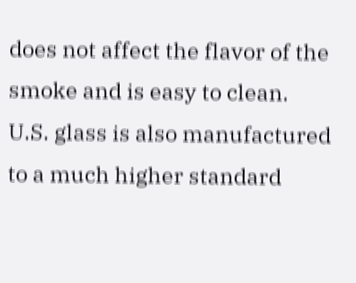does not affect the flavor of the smoke and is easy to clean. U.S. glass is also manufactured to a much higher standard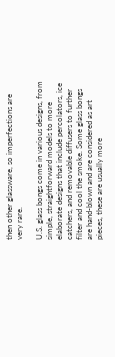then other glassware, so imperfections are very rare.

U.S. glass bongs come in various designs, from simple, straightforward models to more elaborate designs that include percolators, ice catchers, and removable diffusers to further filter and cool the smoke. Some glass bongs are hand-blown and are considered as art pieces, these are usually more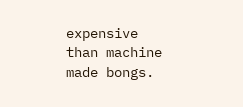expensive than machine made bongs.